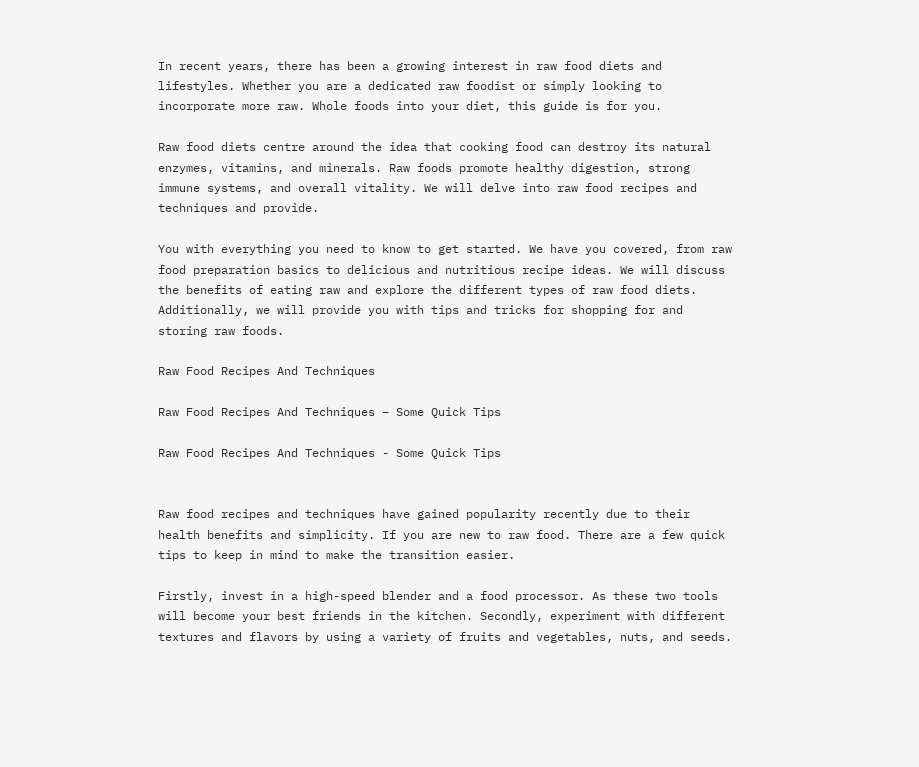In recent years, there has been a growing interest in raw food diets and lifestyles. Whether you are a dedicated raw foodist or simply looking to incorporate more raw. Whole foods into your diet, this guide is for you.

Raw food diets centre around the idea that cooking food can destroy its natural enzymes, vitamins, and minerals. Raw foods promote healthy digestion, strong immune systems, and overall vitality. We will delve into raw food recipes and techniques and provide.

You with everything you need to know to get started. We have you covered, from raw food preparation basics to delicious and nutritious recipe ideas. We will discuss the benefits of eating raw and explore the different types of raw food diets. Additionally, we will provide you with tips and tricks for shopping for and storing raw foods.

Raw Food Recipes And Techniques

Raw Food Recipes And Techniques – Some Quick Tips

Raw Food Recipes And Techniques - Some Quick Tips


Raw food recipes and techniques have gained popularity recently due to their health benefits and simplicity. If you are new to raw food. There are a few quick tips to keep in mind to make the transition easier.

Firstly, invest in a high-speed blender and a food processor. As these two tools will become your best friends in the kitchen. Secondly, experiment with different textures and flavors by using a variety of fruits and vegetables, nuts, and seeds.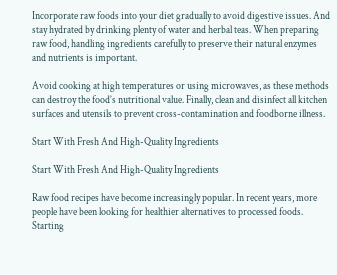Incorporate raw foods into your diet gradually to avoid digestive issues. And stay hydrated by drinking plenty of water and herbal teas. When preparing raw food, handling ingredients carefully to preserve their natural enzymes and nutrients is important.

Avoid cooking at high temperatures or using microwaves, as these methods can destroy the food’s nutritional value. Finally, clean and disinfect all kitchen surfaces and utensils to prevent cross-contamination and foodborne illness.

Start With Fresh And High-Quality Ingredients

Start With Fresh And High-Quality Ingredients

Raw food recipes have become increasingly popular. In recent years, more people have been looking for healthier alternatives to processed foods. Starting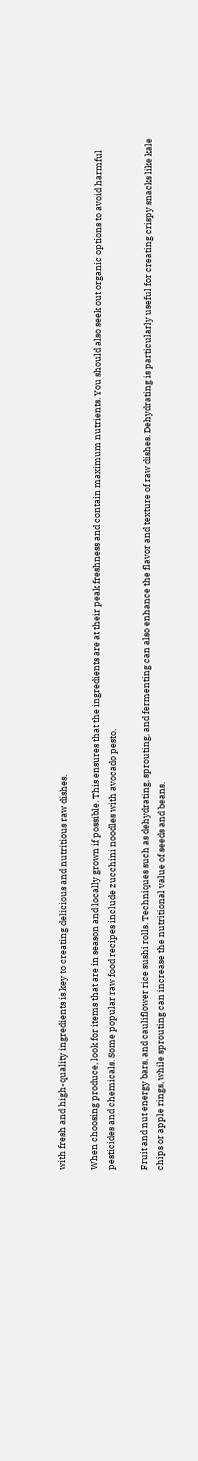with fresh and high-quality ingredients is key to creating delicious and nutritious raw dishes.

When choosing produce, look for items that are in season and locally grown if possible. This ensures that the ingredients are at their peak freshness and contain maximum nutrients. You should also seek out organic options to avoid harmful pesticides and chemicals. Some popular raw food recipes include zucchini noodles with avocado pesto.

Fruit and nut energy bars, and cauliflower rice sushi rolls. Techniques such as dehydrating, sprouting, and fermenting can also enhance the flavor and texture of raw dishes. Dehydrating is particularly useful for creating crispy snacks like kale chips or apple rings, while sprouting can increase the nutritional value of seeds and beans.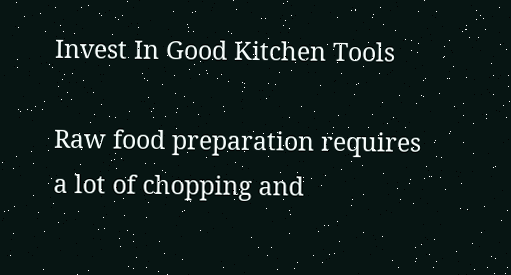Invest In Good Kitchen Tools

Raw food preparation requires a lot of chopping and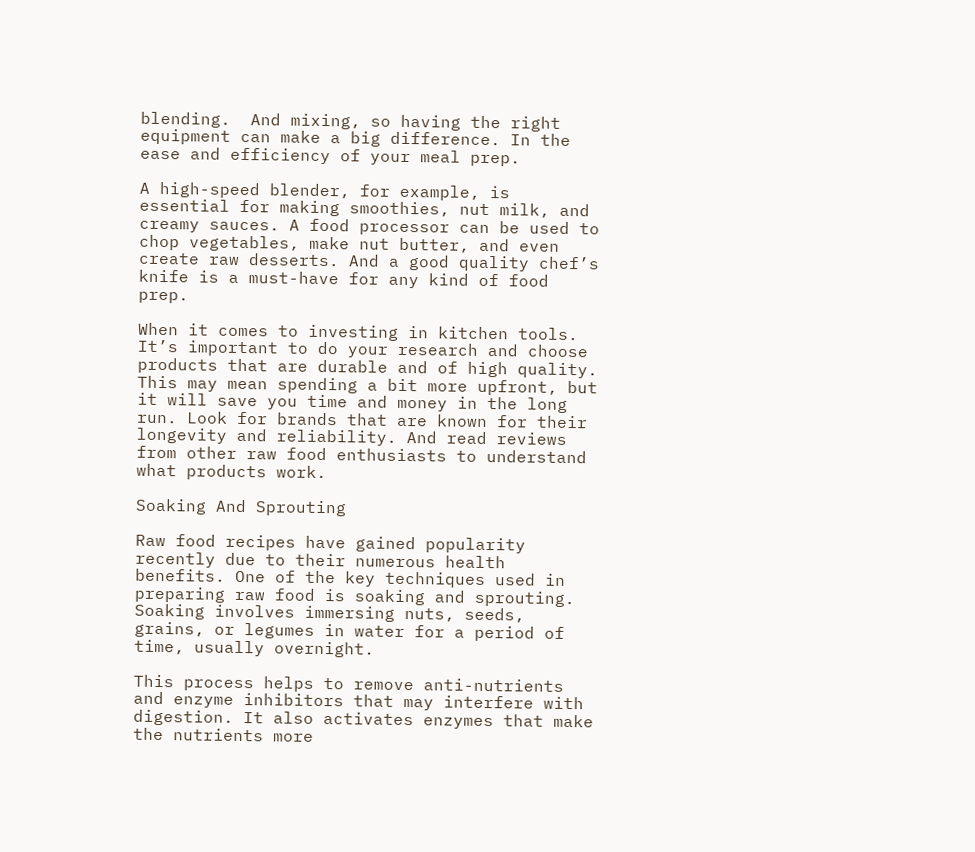blending.  And mixing, so having the right equipment can make a big difference. In the ease and efficiency of your meal prep.

A high-speed blender, for example, is essential for making smoothies, nut milk, and creamy sauces. A food processor can be used to chop vegetables, make nut butter, and even create raw desserts. And a good quality chef’s knife is a must-have for any kind of food prep.

When it comes to investing in kitchen tools. It’s important to do your research and choose products that are durable and of high quality. This may mean spending a bit more upfront, but it will save you time and money in the long run. Look for brands that are known for their longevity and reliability. And read reviews from other raw food enthusiasts to understand what products work.

Soaking And Sprouting

Raw food recipes have gained popularity recently due to their numerous health benefits. One of the key techniques used in preparing raw food is soaking and sprouting. Soaking involves immersing nuts, seeds, grains, or legumes in water for a period of time, usually overnight.

This process helps to remove anti-nutrients and enzyme inhibitors that may interfere with digestion. It also activates enzymes that make the nutrients more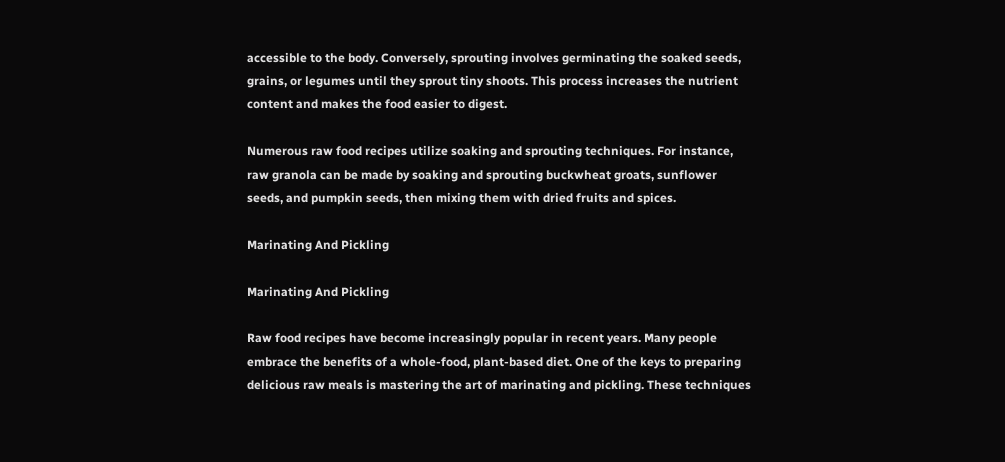accessible to the body. Conversely, sprouting involves germinating the soaked seeds, grains, or legumes until they sprout tiny shoots. This process increases the nutrient content and makes the food easier to digest.

Numerous raw food recipes utilize soaking and sprouting techniques. For instance, raw granola can be made by soaking and sprouting buckwheat groats, sunflower seeds, and pumpkin seeds, then mixing them with dried fruits and spices.

Marinating And Pickling

Marinating And Pickling

Raw food recipes have become increasingly popular in recent years. Many people embrace the benefits of a whole-food, plant-based diet. One of the keys to preparing delicious raw meals is mastering the art of marinating and pickling. These techniques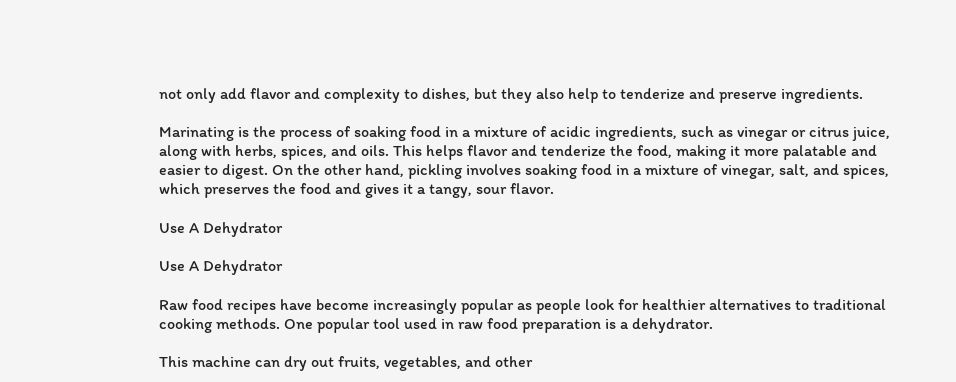not only add flavor and complexity to dishes, but they also help to tenderize and preserve ingredients.

Marinating is the process of soaking food in a mixture of acidic ingredients, such as vinegar or citrus juice, along with herbs, spices, and oils. This helps flavor and tenderize the food, making it more palatable and easier to digest. On the other hand, pickling involves soaking food in a mixture of vinegar, salt, and spices, which preserves the food and gives it a tangy, sour flavor.

Use A Dehydrator

Use A Dehydrator

Raw food recipes have become increasingly popular as people look for healthier alternatives to traditional cooking methods. One popular tool used in raw food preparation is a dehydrator.

This machine can dry out fruits, vegetables, and other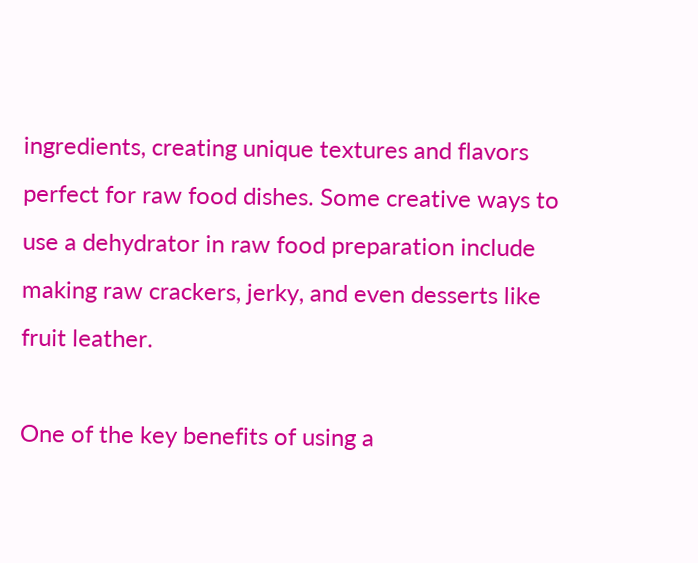ingredients, creating unique textures and flavors perfect for raw food dishes. Some creative ways to use a dehydrator in raw food preparation include making raw crackers, jerky, and even desserts like fruit leather.

One of the key benefits of using a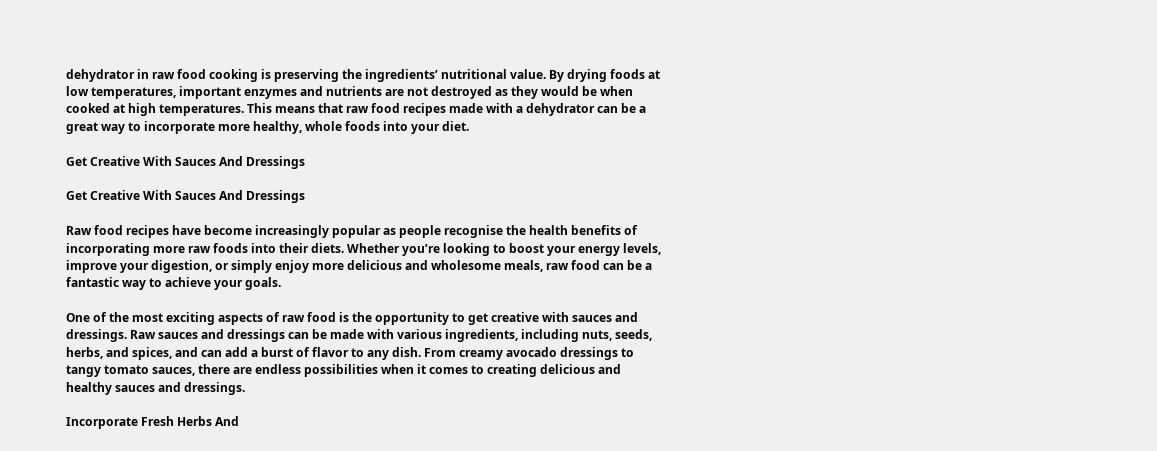dehydrator in raw food cooking is preserving the ingredients’ nutritional value. By drying foods at low temperatures, important enzymes and nutrients are not destroyed as they would be when cooked at high temperatures. This means that raw food recipes made with a dehydrator can be a great way to incorporate more healthy, whole foods into your diet.

Get Creative With Sauces And Dressings

Get Creative With Sauces And Dressings

Raw food recipes have become increasingly popular as people recognise the health benefits of incorporating more raw foods into their diets. Whether you’re looking to boost your energy levels, improve your digestion, or simply enjoy more delicious and wholesome meals, raw food can be a fantastic way to achieve your goals.

One of the most exciting aspects of raw food is the opportunity to get creative with sauces and dressings. Raw sauces and dressings can be made with various ingredients, including nuts, seeds, herbs, and spices, and can add a burst of flavor to any dish. From creamy avocado dressings to tangy tomato sauces, there are endless possibilities when it comes to creating delicious and healthy sauces and dressings.

Incorporate Fresh Herbs And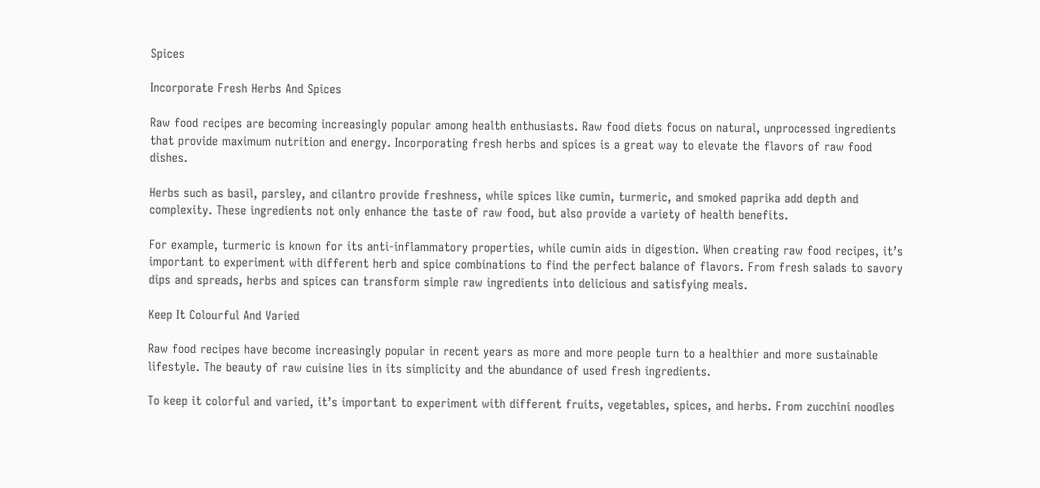Spices

Incorporate Fresh Herbs And Spices

Raw food recipes are becoming increasingly popular among health enthusiasts. Raw food diets focus on natural, unprocessed ingredients that provide maximum nutrition and energy. Incorporating fresh herbs and spices is a great way to elevate the flavors of raw food dishes.

Herbs such as basil, parsley, and cilantro provide freshness, while spices like cumin, turmeric, and smoked paprika add depth and complexity. These ingredients not only enhance the taste of raw food, but also provide a variety of health benefits.

For example, turmeric is known for its anti-inflammatory properties, while cumin aids in digestion. When creating raw food recipes, it’s important to experiment with different herb and spice combinations to find the perfect balance of flavors. From fresh salads to savory dips and spreads, herbs and spices can transform simple raw ingredients into delicious and satisfying meals.

Keep It Colourful And Varied

Raw food recipes have become increasingly popular in recent years as more and more people turn to a healthier and more sustainable lifestyle. The beauty of raw cuisine lies in its simplicity and the abundance of used fresh ingredients.

To keep it colorful and varied, it’s important to experiment with different fruits, vegetables, spices, and herbs. From zucchini noodles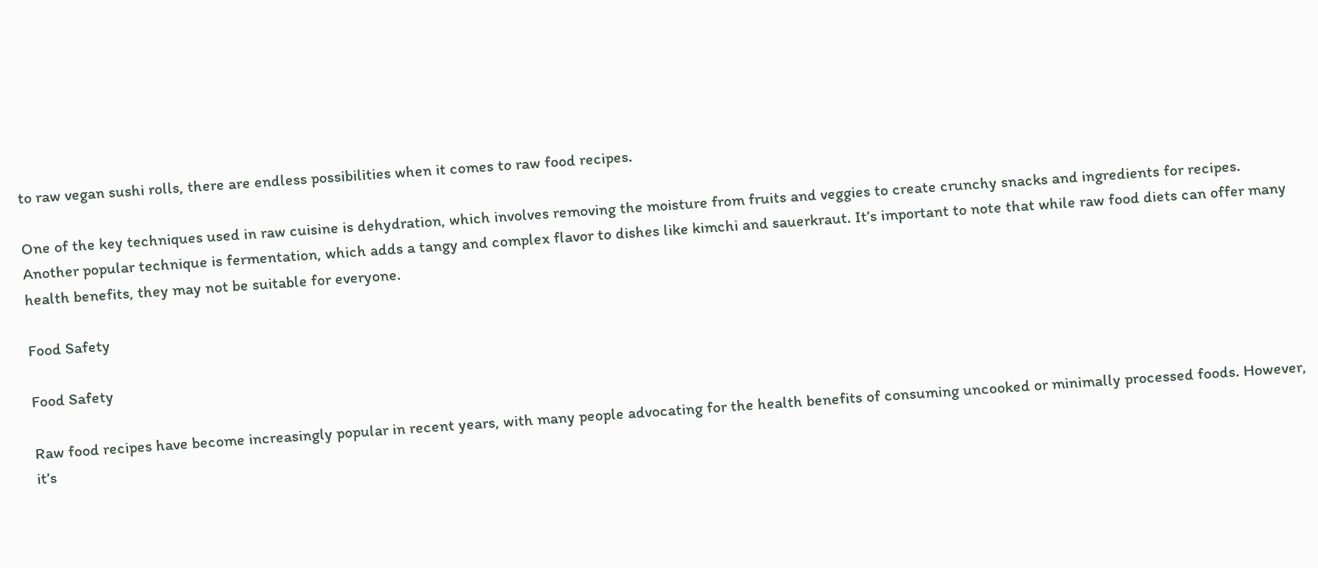to raw vegan sushi rolls, there are endless possibilities when it comes to raw food recipes.

One of the key techniques used in raw cuisine is dehydration, which involves removing the moisture from fruits and veggies to create crunchy snacks and ingredients for recipes. Another popular technique is fermentation, which adds a tangy and complex flavor to dishes like kimchi and sauerkraut. It’s important to note that while raw food diets can offer many health benefits, they may not be suitable for everyone.

Food Safety

Food Safety

Raw food recipes have become increasingly popular in recent years, with many people advocating for the health benefits of consuming uncooked or minimally processed foods. However, it’s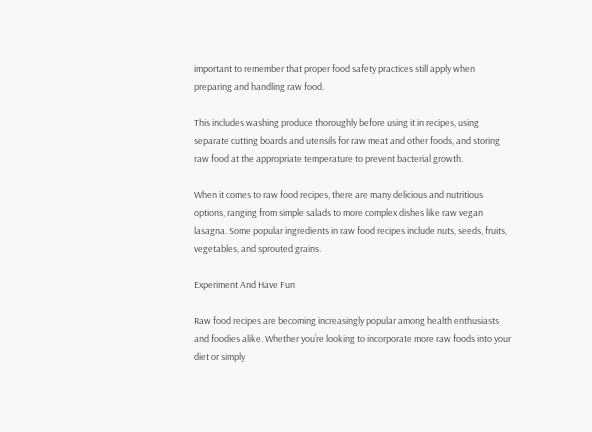important to remember that proper food safety practices still apply when preparing and handling raw food.

This includes washing produce thoroughly before using it in recipes, using separate cutting boards and utensils for raw meat and other foods, and storing raw food at the appropriate temperature to prevent bacterial growth.

When it comes to raw food recipes, there are many delicious and nutritious options, ranging from simple salads to more complex dishes like raw vegan lasagna. Some popular ingredients in raw food recipes include nuts, seeds, fruits, vegetables, and sprouted grains.

Experiment And Have Fun

Raw food recipes are becoming increasingly popular among health enthusiasts and foodies alike. Whether you’re looking to incorporate more raw foods into your diet or simply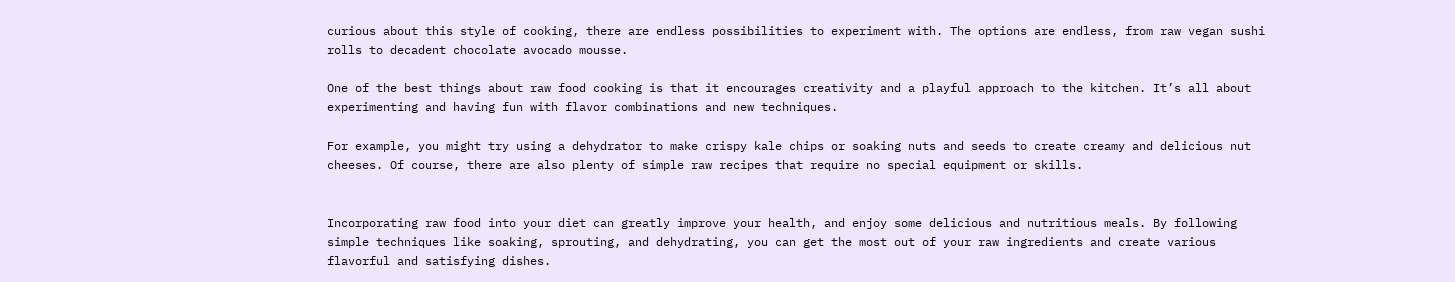curious about this style of cooking, there are endless possibilities to experiment with. The options are endless, from raw vegan sushi rolls to decadent chocolate avocado mousse.

One of the best things about raw food cooking is that it encourages creativity and a playful approach to the kitchen. It’s all about experimenting and having fun with flavor combinations and new techniques.

For example, you might try using a dehydrator to make crispy kale chips or soaking nuts and seeds to create creamy and delicious nut cheeses. Of course, there are also plenty of simple raw recipes that require no special equipment or skills.


Incorporating raw food into your diet can greatly improve your health, and enjoy some delicious and nutritious meals. By following simple techniques like soaking, sprouting, and dehydrating, you can get the most out of your raw ingredients and create various flavorful and satisfying dishes.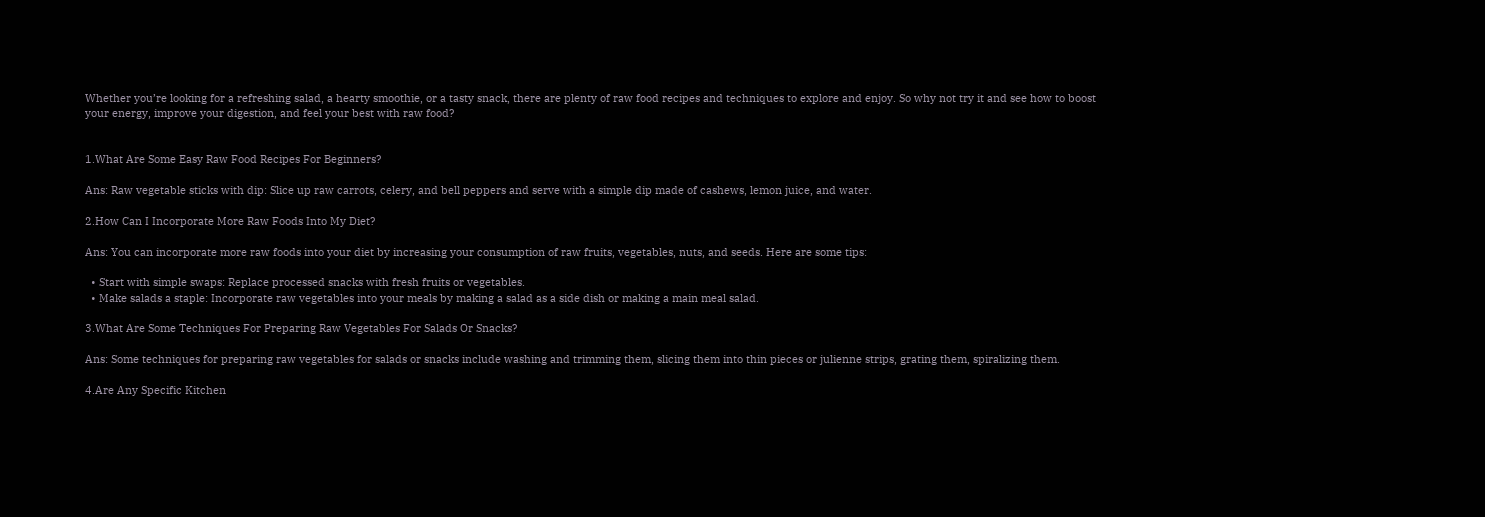Whether you’re looking for a refreshing salad, a hearty smoothie, or a tasty snack, there are plenty of raw food recipes and techniques to explore and enjoy. So why not try it and see how to boost your energy, improve your digestion, and feel your best with raw food?


1.What Are Some Easy Raw Food Recipes For Beginners?

Ans: Raw vegetable sticks with dip: Slice up raw carrots, celery, and bell peppers and serve with a simple dip made of cashews, lemon juice, and water.

2.How Can I Incorporate More Raw Foods Into My Diet?

Ans: You can incorporate more raw foods into your diet by increasing your consumption of raw fruits, vegetables, nuts, and seeds. Here are some tips:

  • Start with simple swaps: Replace processed snacks with fresh fruits or vegetables.
  • Make salads a staple: Incorporate raw vegetables into your meals by making a salad as a side dish or making a main meal salad.

3.What Are Some Techniques For Preparing Raw Vegetables For Salads Or Snacks?

Ans: Some techniques for preparing raw vegetables for salads or snacks include washing and trimming them, slicing them into thin pieces or julienne strips, grating them, spiralizing them.

4.Are Any Specific Kitchen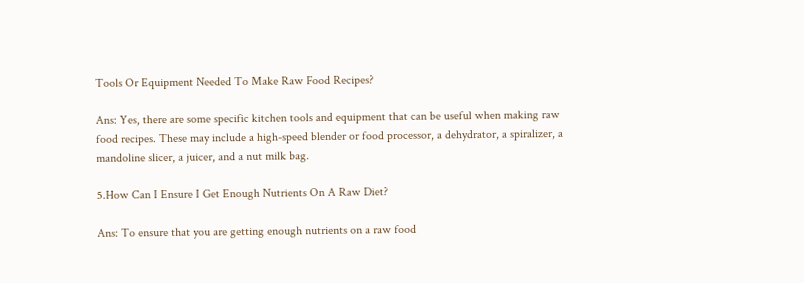Tools Or Equipment Needed To Make Raw Food Recipes?

Ans: Yes, there are some specific kitchen tools and equipment that can be useful when making raw food recipes. These may include a high-speed blender or food processor, a dehydrator, a spiralizer, a mandoline slicer, a juicer, and a nut milk bag.

5.How Can I Ensure I Get Enough Nutrients On A Raw Diet?

Ans: To ensure that you are getting enough nutrients on a raw food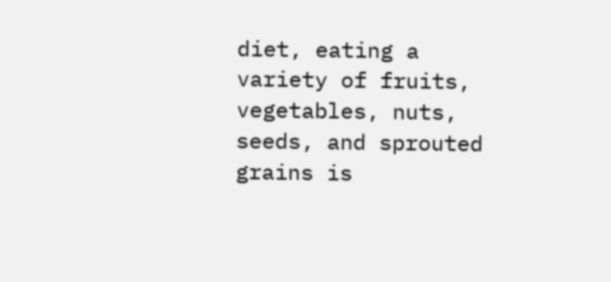diet, eating a variety of fruits, vegetables, nuts, seeds, and sprouted grains is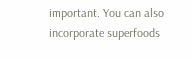important. You can also incorporate superfoods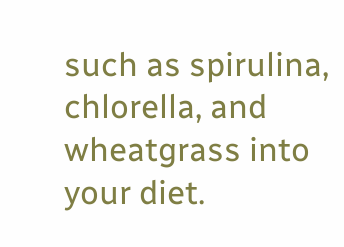such as spirulina, chlorella, and wheatgrass into your diet.